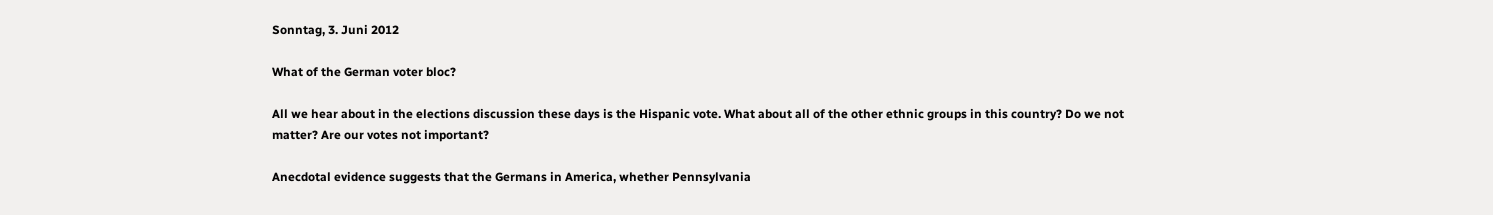Sonntag, 3. Juni 2012

What of the German voter bloc?

All we hear about in the elections discussion these days is the Hispanic vote. What about all of the other ethnic groups in this country? Do we not matter? Are our votes not important?

Anecdotal evidence suggests that the Germans in America, whether Pennsylvania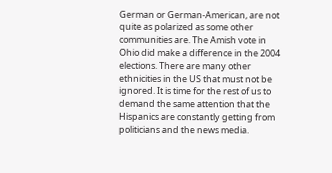German or German-American, are not quite as polarized as some other communities are. The Amish vote in Ohio did make a difference in the 2004 elections. There are many other ethnicities in the US that must not be ignored. It is time for the rest of us to demand the same attention that the Hispanics are constantly getting from politicians and the news media.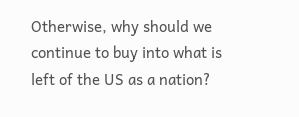Otherwise, why should we continue to buy into what is left of the US as a nation?